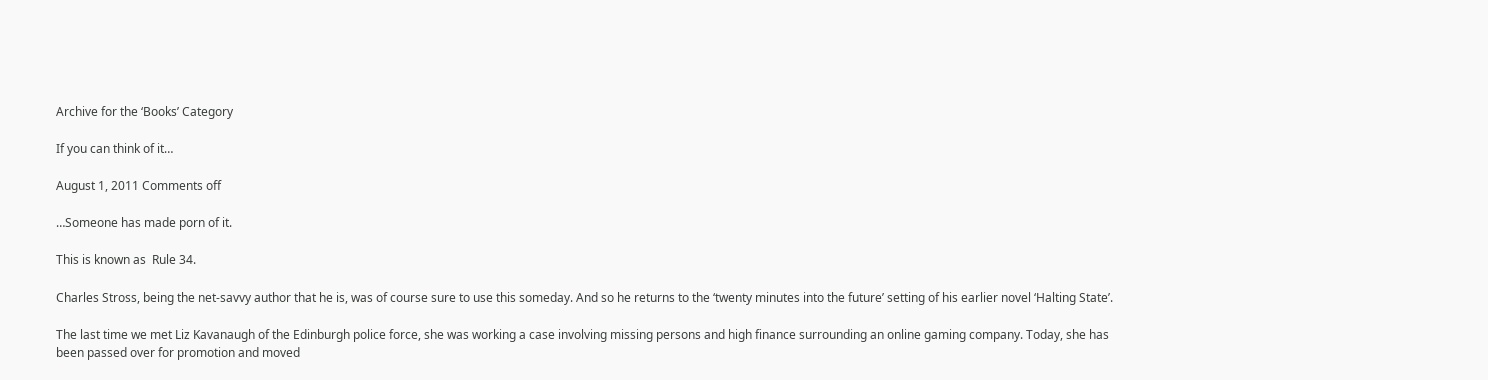Archive for the ‘Books’ Category

If you can think of it…

August 1, 2011 Comments off

…Someone has made porn of it.

This is known as  Rule 34.

Charles Stross, being the net-savvy author that he is, was of course sure to use this someday. And so he returns to the ‘twenty minutes into the future’ setting of his earlier novel ‘Halting State’.

The last time we met Liz Kavanaugh of the Edinburgh police force, she was working a case involving missing persons and high finance surrounding an online gaming company. Today, she has been passed over for promotion and moved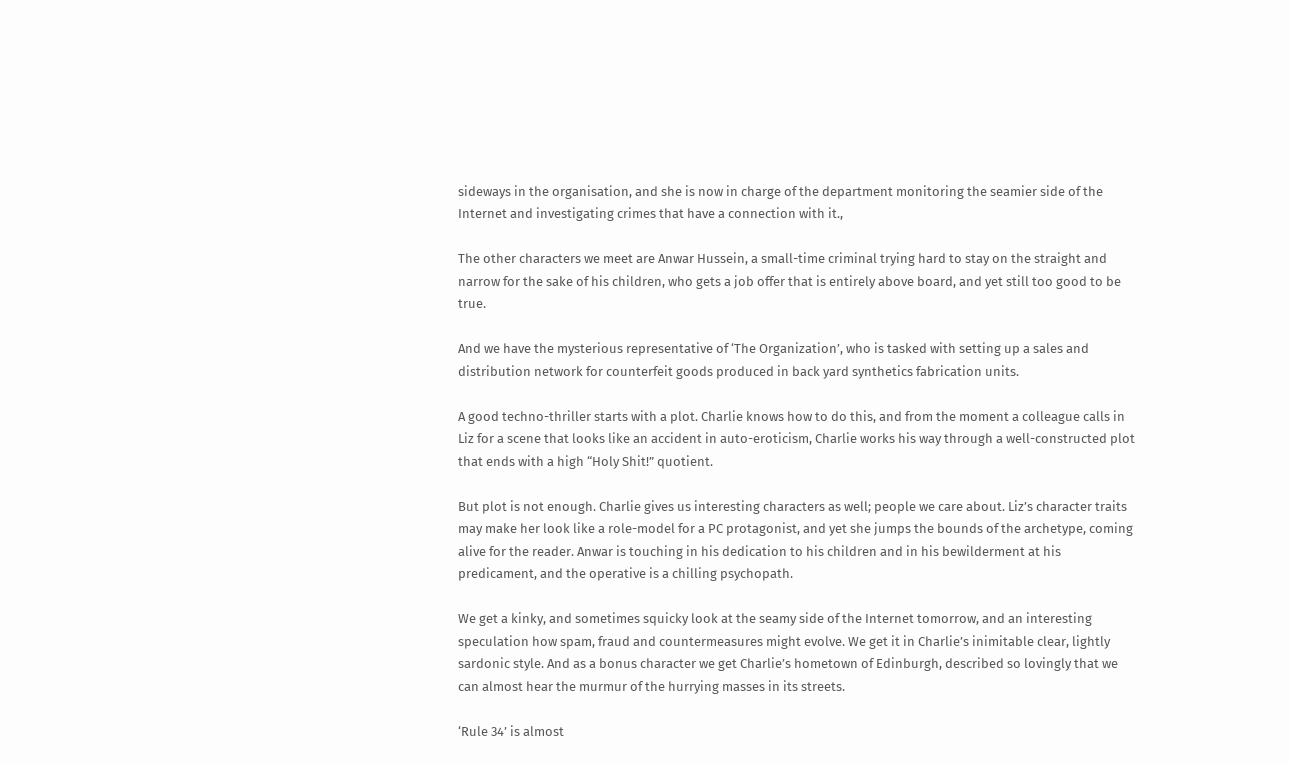sideways in the organisation, and she is now in charge of the department monitoring the seamier side of the Internet and investigating crimes that have a connection with it.,

The other characters we meet are Anwar Hussein, a small-time criminal trying hard to stay on the straight and narrow for the sake of his children, who gets a job offer that is entirely above board, and yet still too good to be true.

And we have the mysterious representative of ‘The Organization’, who is tasked with setting up a sales and distribution network for counterfeit goods produced in back yard synthetics fabrication units.

A good techno-thriller starts with a plot. Charlie knows how to do this, and from the moment a colleague calls in Liz for a scene that looks like an accident in auto-eroticism, Charlie works his way through a well-constructed plot that ends with a high “Holy Shit!” quotient.

But plot is not enough. Charlie gives us interesting characters as well; people we care about. Liz’s character traits may make her look like a role-model for a PC protagonist, and yet she jumps the bounds of the archetype, coming alive for the reader. Anwar is touching in his dedication to his children and in his bewilderment at his predicament, and the operative is a chilling psychopath.

We get a kinky, and sometimes squicky look at the seamy side of the Internet tomorrow, and an interesting speculation how spam, fraud and countermeasures might evolve. We get it in Charlie’s inimitable clear, lightly sardonic style. And as a bonus character we get Charlie’s hometown of Edinburgh, described so lovingly that we can almost hear the murmur of the hurrying masses in its streets.

‘Rule 34’ is almost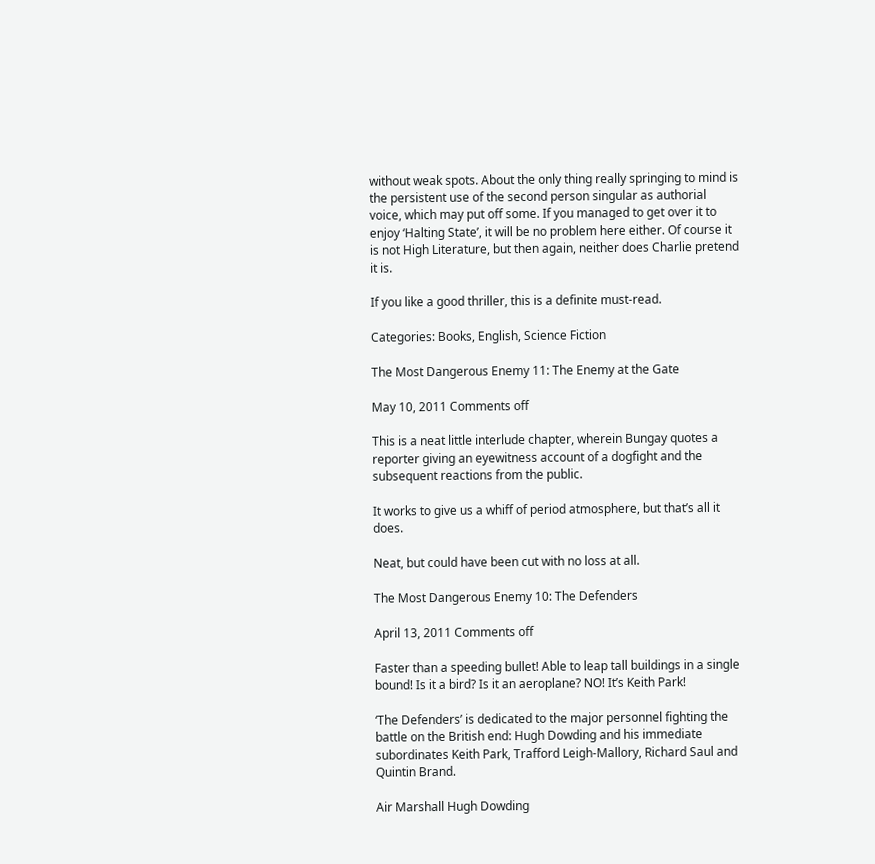without weak spots. About the only thing really springing to mind is the persistent use of the second person singular as authorial voice, which may put off some. If you managed to get over it to enjoy ‘Halting State’, it will be no problem here either. Of course it is not High Literature, but then again, neither does Charlie pretend it is.

If you like a good thriller, this is a definite must-read.

Categories: Books, English, Science Fiction

The Most Dangerous Enemy 11: The Enemy at the Gate

May 10, 2011 Comments off

This is a neat little interlude chapter, wherein Bungay quotes a reporter giving an eyewitness account of a dogfight and the subsequent reactions from the public.

It works to give us a whiff of period atmosphere, but that’s all it does.

Neat, but could have been cut with no loss at all.

The Most Dangerous Enemy 10: The Defenders

April 13, 2011 Comments off

Faster than a speeding bullet! Able to leap tall buildings in a single bound! Is it a bird? Is it an aeroplane? NO! It’s Keith Park!

‘The Defenders’ is dedicated to the major personnel fighting the battle on the British end: Hugh Dowding and his immediate subordinates Keith Park, Trafford Leigh-Mallory, Richard Saul and Quintin Brand.

Air Marshall Hugh Dowding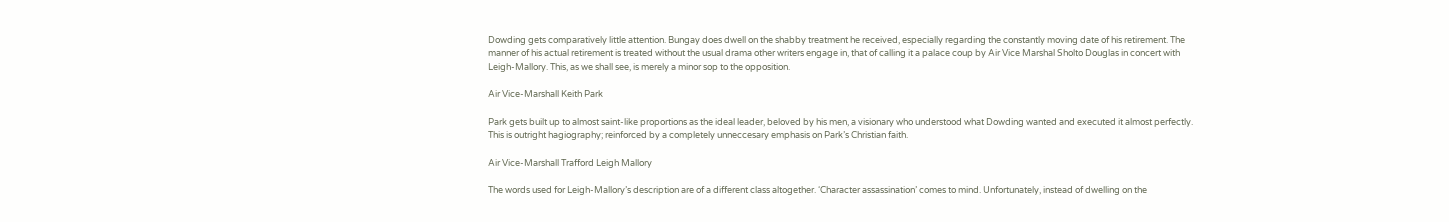Dowding gets comparatively little attention. Bungay does dwell on the shabby treatment he received, especially regarding the constantly moving date of his retirement. The manner of his actual retirement is treated without the usual drama other writers engage in, that of calling it a palace coup by Air Vice Marshal Sholto Douglas in concert with Leigh-Mallory. This, as we shall see, is merely a minor sop to the opposition.

Air Vice-Marshall Keith Park

Park gets built up to almost saint-like proportions as the ideal leader, beloved by his men, a visionary who understood what Dowding wanted and executed it almost perfectly. This is outright hagiography; reinforced by a completely unneccesary emphasis on Park’s Christian faith.

Air Vice-Marshall Trafford Leigh Mallory

The words used for Leigh-Mallory’s description are of a different class altogether. ‘Character assassination’ comes to mind. Unfortunately, instead of dwelling on the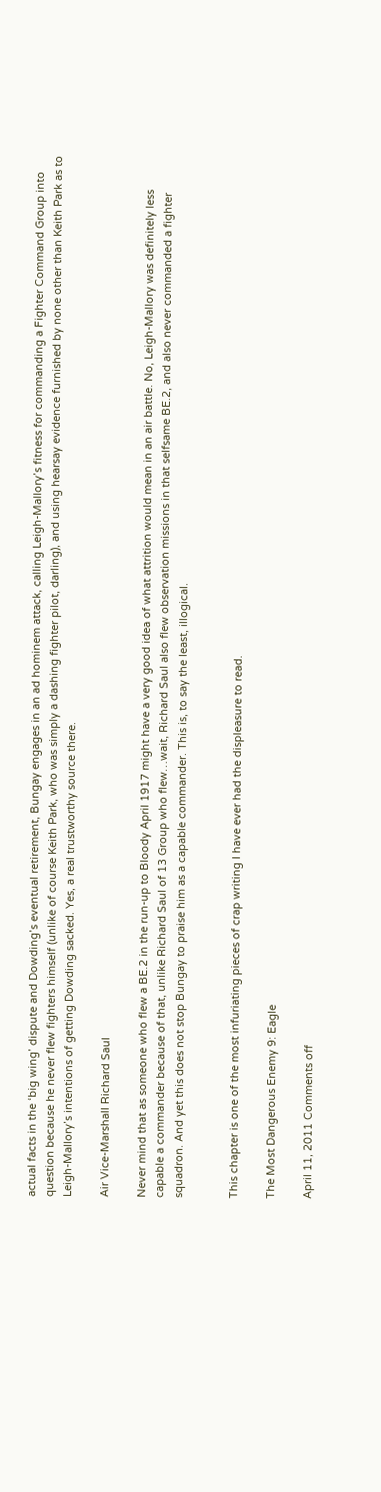actual facts in the ‘big wing’ dispute and Dowding’s eventual retirement, Bungay engages in an ad hominem attack, calling Leigh-Mallory’s fitness for commanding a Fighter Command Group into question because he never flew fighters himself (unlike of course Keith Park, who was simply a dashing fighter pilot, darling), and using hearsay evidence furnished by none other than Keith Park as to Leigh-Mallory’s intentions of getting Dowding sacked. Yes, a real trustworthy source there.

Air Vice-Marshall Richard Saul

Never mind that as someone who flew a BE.2 in the run-up to Bloody April 1917 might have a very good idea of what attrition would mean in an air battle. No, Leigh-Mallory was definitely less capable a commander because of that, unlike Richard Saul of 13 Group who flew…wait, Richard Saul also flew observation missions in that selfsame BE.2, and also never commanded a fighter squadron. And yet this does not stop Bungay to praise him as a capable commander. This is, to say the least, illogical.


This chapter is one of the most infuriating pieces of crap writing I have ever had the displeasure to read.

The Most Dangerous Enemy 9: Eagle

April 11, 2011 Comments off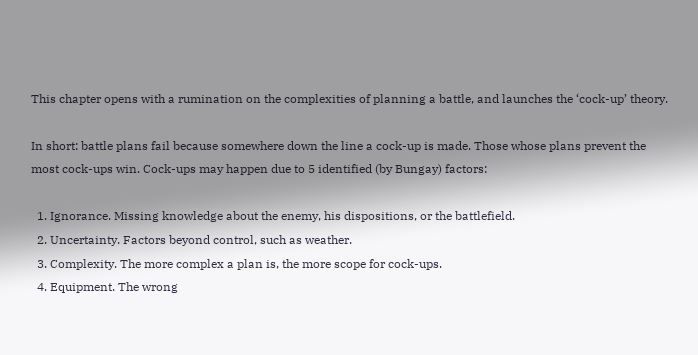This chapter opens with a rumination on the complexities of planning a battle, and launches the ‘cock-up’ theory.

In short: battle plans fail because somewhere down the line a cock-up is made. Those whose plans prevent the most cock-ups win. Cock-ups may happen due to 5 identified (by Bungay) factors:

  1. Ignorance. Missing knowledge about the enemy, his dispositions, or the battlefield.
  2. Uncertainty. Factors beyond control, such as weather.
  3. Complexity. The more complex a plan is, the more scope for cock-ups.
  4. Equipment. The wrong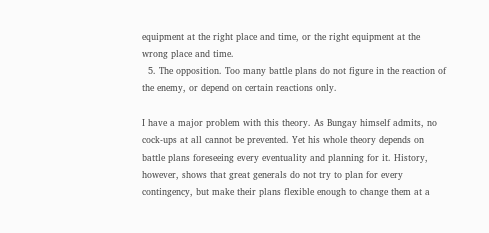equipment at the right place and time, or the right equipment at the wrong place and time.
  5. The opposition. Too many battle plans do not figure in the reaction of the enemy, or depend on certain reactions only.

I have a major problem with this theory. As Bungay himself admits, no cock-ups at all cannot be prevented. Yet his whole theory depends on battle plans foreseeing every eventuality and planning for it. History, however, shows that great generals do not try to plan for every contingency, but make their plans flexible enough to change them at a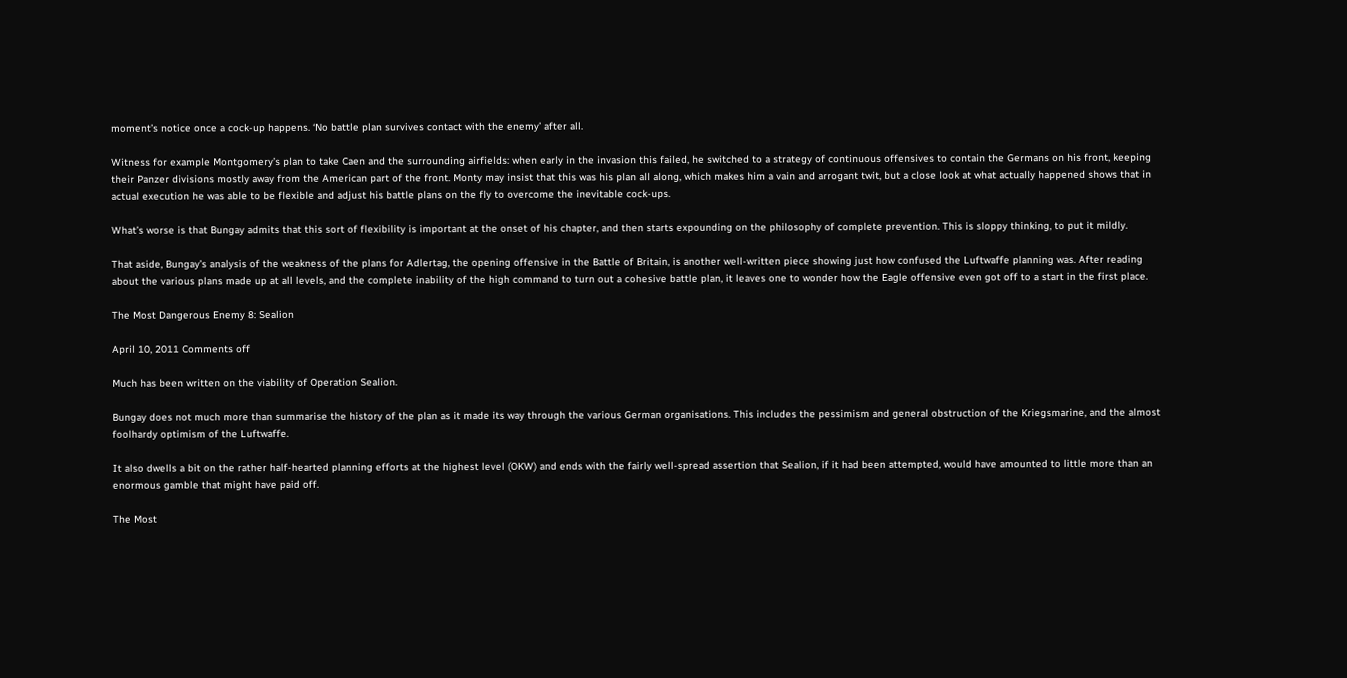moment’s notice once a cock-up happens. ‘No battle plan survives contact with the enemy’ after all.

Witness for example Montgomery’s plan to take Caen and the surrounding airfields: when early in the invasion this failed, he switched to a strategy of continuous offensives to contain the Germans on his front, keeping their Panzer divisions mostly away from the American part of the front. Monty may insist that this was his plan all along, which makes him a vain and arrogant twit, but a close look at what actually happened shows that in actual execution he was able to be flexible and adjust his battle plans on the fly to overcome the inevitable cock-ups.

What’s worse is that Bungay admits that this sort of flexibility is important at the onset of his chapter, and then starts expounding on the philosophy of complete prevention. This is sloppy thinking, to put it mildly.

That aside, Bungay’s analysis of the weakness of the plans for Adlertag, the opening offensive in the Battle of Britain, is another well-written piece showing just how confused the Luftwaffe planning was. After reading about the various plans made up at all levels, and the complete inability of the high command to turn out a cohesive battle plan, it leaves one to wonder how the Eagle offensive even got off to a start in the first place.

The Most Dangerous Enemy 8: Sealion

April 10, 2011 Comments off

Much has been written on the viability of Operation Sealion.

Bungay does not much more than summarise the history of the plan as it made its way through the various German organisations. This includes the pessimism and general obstruction of the Kriegsmarine, and the almost foolhardy optimism of the Luftwaffe.

It also dwells a bit on the rather half-hearted planning efforts at the highest level (OKW) and ends with the fairly well-spread assertion that Sealion, if it had been attempted, would have amounted to little more than an enormous gamble that might have paid off.

The Most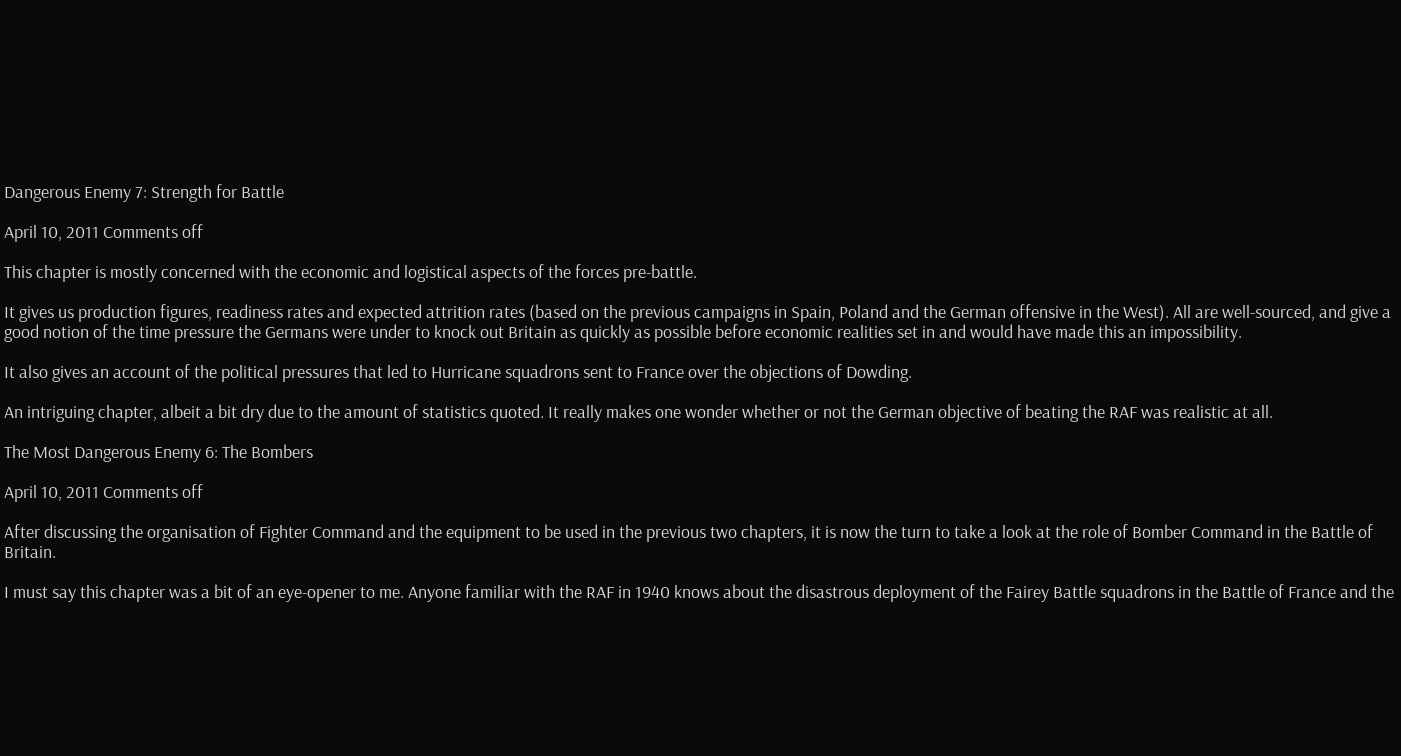Dangerous Enemy 7: Strength for Battle

April 10, 2011 Comments off

This chapter is mostly concerned with the economic and logistical aspects of the forces pre-battle.

It gives us production figures, readiness rates and expected attrition rates (based on the previous campaigns in Spain, Poland and the German offensive in the West). All are well-sourced, and give a good notion of the time pressure the Germans were under to knock out Britain as quickly as possible before economic realities set in and would have made this an impossibility.

It also gives an account of the political pressures that led to Hurricane squadrons sent to France over the objections of Dowding.

An intriguing chapter, albeit a bit dry due to the amount of statistics quoted. It really makes one wonder whether or not the German objective of beating the RAF was realistic at all.

The Most Dangerous Enemy 6: The Bombers

April 10, 2011 Comments off

After discussing the organisation of Fighter Command and the equipment to be used in the previous two chapters, it is now the turn to take a look at the role of Bomber Command in the Battle of Britain.

I must say this chapter was a bit of an eye-opener to me. Anyone familiar with the RAF in 1940 knows about the disastrous deployment of the Fairey Battle squadrons in the Battle of France and the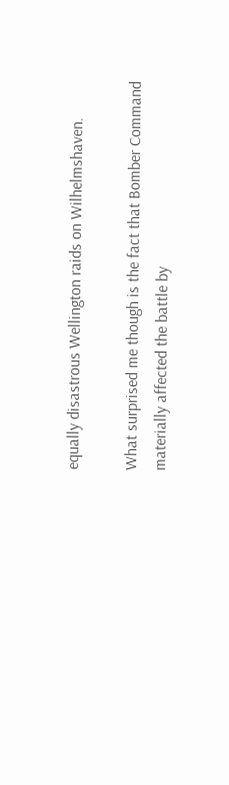equally disastrous Wellington raids on Wilhelmshaven.

What surprised me though is the fact that Bomber Command materially affected the battle by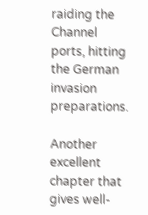raiding the Channel ports, hitting the German invasion preparations.

Another excellent chapter that gives well-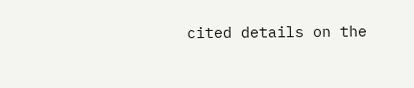cited details on the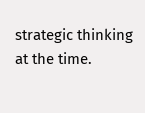strategic thinking at the time.